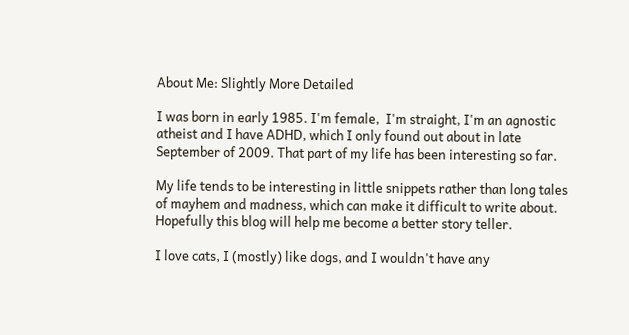About Me: Slightly More Detailed

I was born in early 1985. I'm female,  I'm straight, I'm an agnostic atheist and I have ADHD, which I only found out about in late September of 2009. That part of my life has been interesting so far.

My life tends to be interesting in little snippets rather than long tales of mayhem and madness, which can make it difficult to write about. Hopefully this blog will help me become a better story teller.

I love cats, I (mostly) like dogs, and I wouldn't have any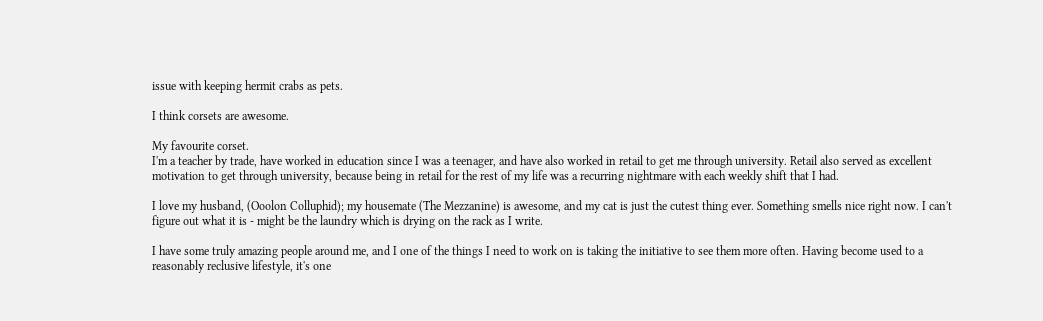issue with keeping hermit crabs as pets.

I think corsets are awesome.

My favourite corset.
I'm a teacher by trade, have worked in education since I was a teenager, and have also worked in retail to get me through university. Retail also served as excellent motivation to get through university, because being in retail for the rest of my life was a recurring nightmare with each weekly shift that I had.

I love my husband, (Ooolon Colluphid); my housemate (The Mezzanine) is awesome, and my cat is just the cutest thing ever. Something smells nice right now. I can't figure out what it is - might be the laundry which is drying on the rack as I write.

I have some truly amazing people around me, and I one of the things I need to work on is taking the initiative to see them more often. Having become used to a reasonably reclusive lifestyle, it's one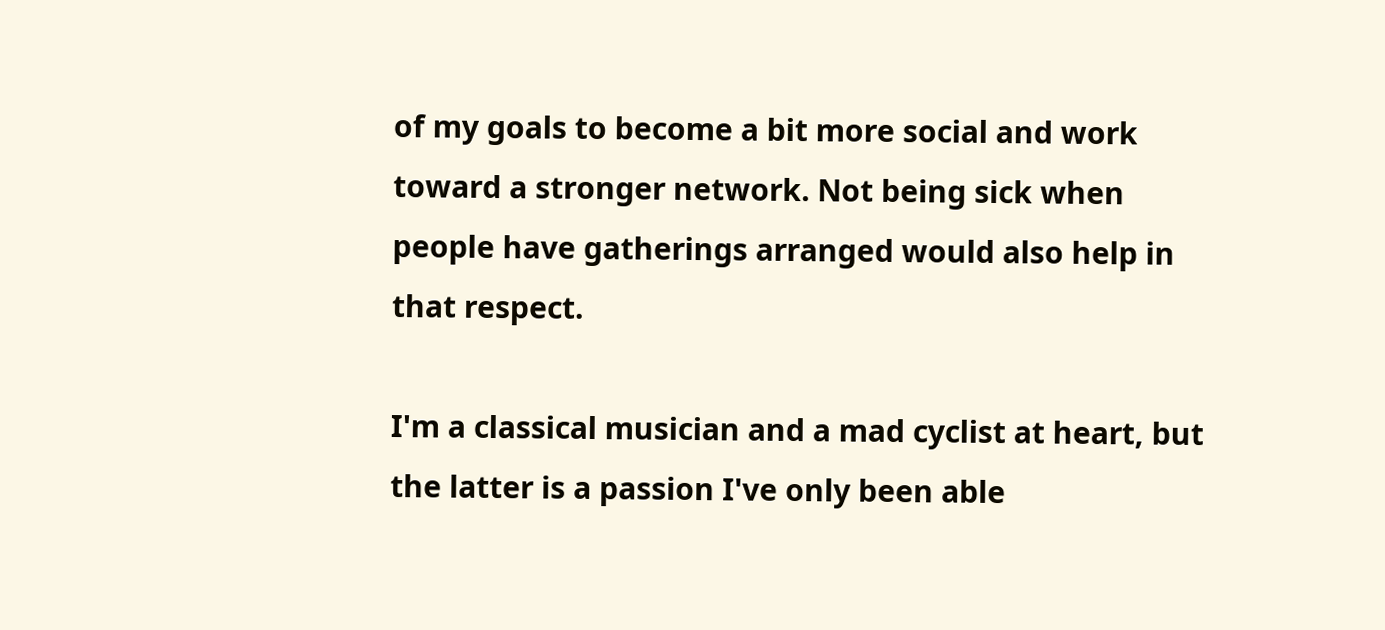of my goals to become a bit more social and work toward a stronger network. Not being sick when people have gatherings arranged would also help in that respect.

I'm a classical musician and a mad cyclist at heart, but the latter is a passion I've only been able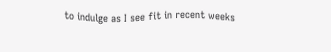to indulge as I see fit in recent weeks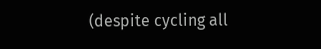(despite cycling all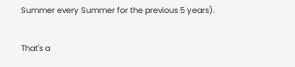Summer every Summer for the previous 5 years).

That's a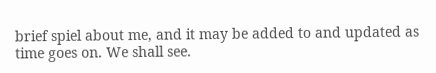brief spiel about me, and it may be added to and updated as time goes on. We shall see.